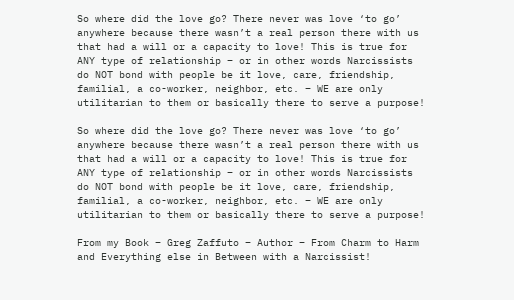So where did the love go? There never was love ‘to go’ anywhere because there wasn’t a real person there with us that had a will or a capacity to love! This is true for ANY type of relationship – or in other words Narcissists do NOT bond with people be it love, care, friendship, familial, a co-worker, neighbor, etc. – WE are only utilitarian to them or basically there to serve a purpose!

So where did the love go? There never was love ‘to go’ anywhere because there wasn’t a real person there with us that had a will or a capacity to love! This is true for ANY type of relationship – or in other words Narcissists do NOT bond with people be it love, care, friendship, familial, a co-worker, neighbor, etc. – WE are only utilitarian to them or basically there to serve a purpose!

From my Book – Greg Zaffuto – Author – From Charm to Harm and Everything else in Between with a Narcissist!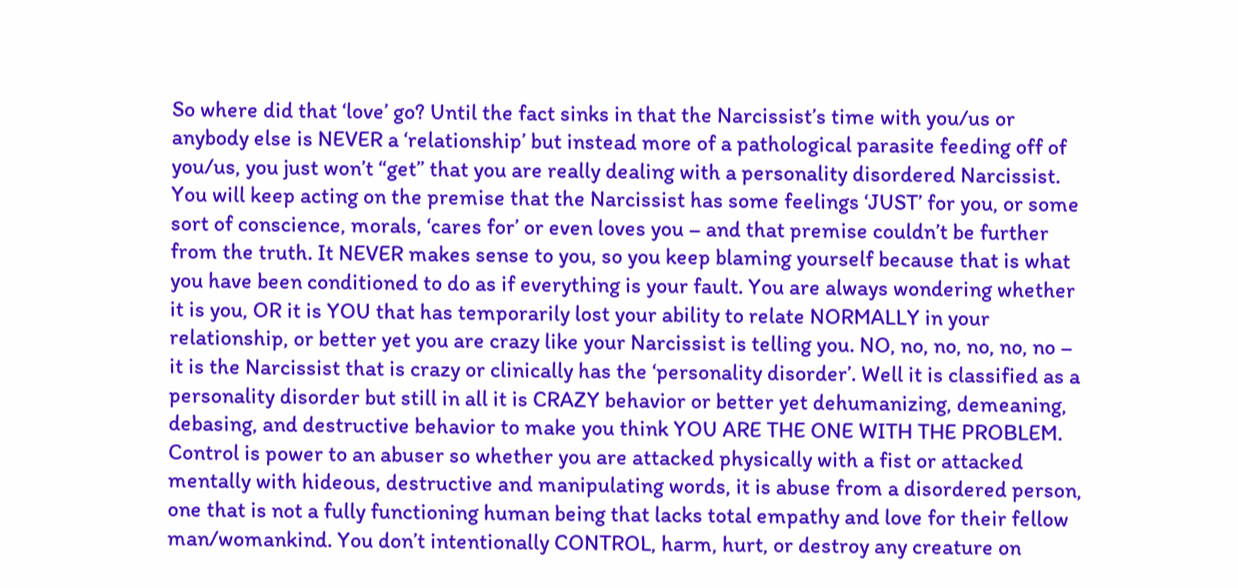So where did that ‘love’ go? Until the fact sinks in that the Narcissist’s time with you/us or anybody else is NEVER a ‘relationship’ but instead more of a pathological parasite feeding off of you/us, you just won’t “get” that you are really dealing with a personality disordered Narcissist. You will keep acting on the premise that the Narcissist has some feelings ‘JUST’ for you, or some sort of conscience, morals, ‘cares for’ or even loves you – and that premise couldn’t be further from the truth. It NEVER makes sense to you, so you keep blaming yourself because that is what you have been conditioned to do as if everything is your fault. You are always wondering whether it is you, OR it is YOU that has temporarily lost your ability to relate NORMALLY in your relationship, or better yet you are crazy like your Narcissist is telling you. NO, no, no, no, no, no – it is the Narcissist that is crazy or clinically has the ‘personality disorder’. Well it is classified as a personality disorder but still in all it is CRAZY behavior or better yet dehumanizing, demeaning, debasing, and destructive behavior to make you think YOU ARE THE ONE WITH THE PROBLEM. Control is power to an abuser so whether you are attacked physically with a fist or attacked mentally with hideous, destructive and manipulating words, it is abuse from a disordered person, one that is not a fully functioning human being that lacks total empathy and love for their fellow man/womankind. You don’t intentionally CONTROL, harm, hurt, or destroy any creature on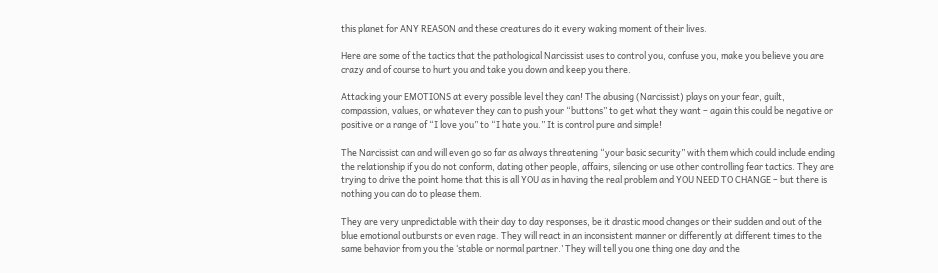this planet for ANY REASON and these creatures do it every waking moment of their lives.

Here are some of the tactics that the pathological Narcissist uses to control you, confuse you, make you believe you are crazy and of course to hurt you and take you down and keep you there.

Attacking your EMOTIONS at every possible level they can! The abusing (Narcissist) plays on your fear, guilt, compassion, values, or whatever they can to push your “buttons” to get what they want – again this could be negative or positive or a range of “I love you” to “I hate you.” It is control pure and simple!

The Narcissist can and will even go so far as always threatening “your basic security” with them which could include ending the relationship if you do not conform, dating other people, affairs, silencing or use other controlling fear tactics. They are trying to drive the point home that this is all YOU as in having the real problem and YOU NEED TO CHANGE – but there is nothing you can do to please them.

They are very unpredictable with their day to day responses, be it drastic mood changes or their sudden and out of the blue emotional outbursts or even rage. They will react in an inconsistent manner or differently at different times to the same behavior from you the ‘stable or normal partner.’ They will tell you one thing one day and the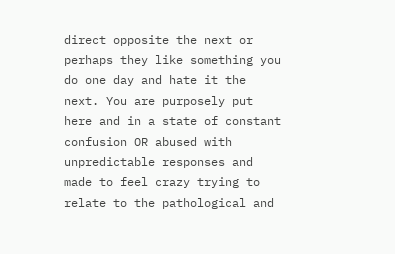direct opposite the next or perhaps they like something you do one day and hate it the next. You are purposely put here and in a state of constant confusion OR abused with unpredictable responses and made to feel crazy trying to relate to the pathological and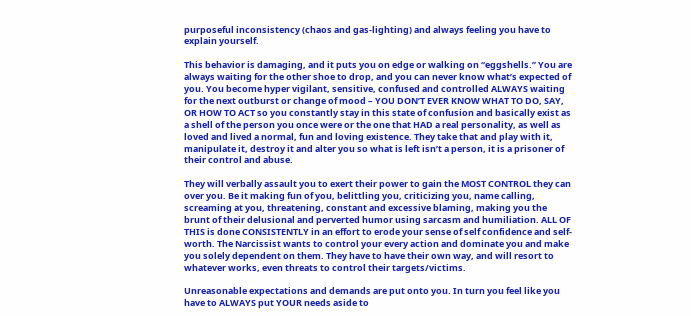purposeful inconsistency (chaos and gas-lighting) and always feeling you have to explain yourself.

This behavior is damaging, and it puts you on edge or walking on “eggshells.” You are always waiting for the other shoe to drop, and you can never know what’s expected of you. You become hyper vigilant, sensitive, confused and controlled ALWAYS waiting for the next outburst or change of mood – YOU DON’T EVER KNOW WHAT TO DO, SAY, OR HOW TO ACT so you constantly stay in this state of confusion and basically exist as a shell of the person you once were or the one that HAD a real personality, as well as loved and lived a normal, fun and loving existence. They take that and play with it, manipulate it, destroy it and alter you so what is left isn’t a person, it is a prisoner of their control and abuse.

They will verbally assault you to exert their power to gain the MOST CONTROL they can over you. Be it making fun of you, belittling you, criticizing you, name calling, screaming at you, threatening, constant and excessive blaming, making you the brunt of their delusional and perverted humor using sarcasm and humiliation. ALL OF THIS is done CONSISTENTLY in an effort to erode your sense of self confidence and self-worth. The Narcissist wants to control your every action and dominate you and make you solely dependent on them. They have to have their own way, and will resort to whatever works, even threats to control their targets/victims.

Unreasonable expectations and demands are put onto you. In turn you feel like you have to ALWAYS put YOUR needs aside to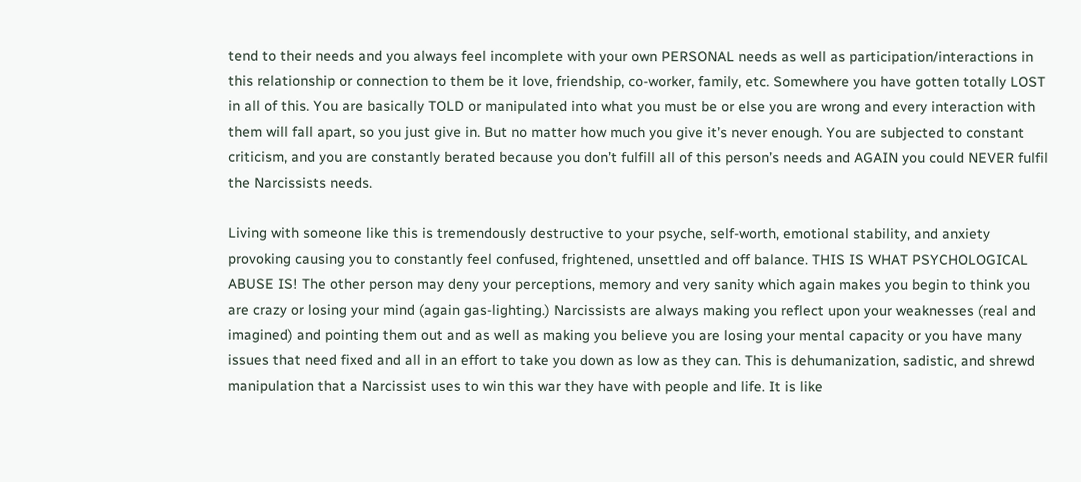tend to their needs and you always feel incomplete with your own PERSONAL needs as well as participation/interactions in this relationship or connection to them be it love, friendship, co-worker, family, etc. Somewhere you have gotten totally LOST in all of this. You are basically TOLD or manipulated into what you must be or else you are wrong and every interaction with them will fall apart, so you just give in. But no matter how much you give it’s never enough. You are subjected to constant criticism, and you are constantly berated because you don’t fulfill all of this person’s needs and AGAIN you could NEVER fulfil the Narcissists needs.

Living with someone like this is tremendously destructive to your psyche, self-worth, emotional stability, and anxiety provoking causing you to constantly feel confused, frightened, unsettled and off balance. THIS IS WHAT PSYCHOLOGICAL ABUSE IS! The other person may deny your perceptions, memory and very sanity which again makes you begin to think you are crazy or losing your mind (again gas-lighting.) Narcissists are always making you reflect upon your weaknesses (real and imagined) and pointing them out and as well as making you believe you are losing your mental capacity or you have many issues that need fixed and all in an effort to take you down as low as they can. This is dehumanization, sadistic, and shrewd manipulation that a Narcissist uses to win this war they have with people and life. It is like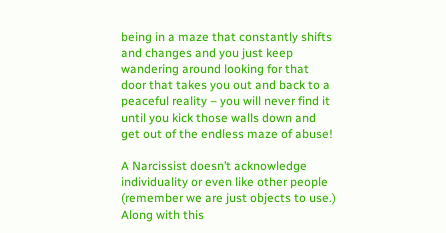being in a maze that constantly shifts and changes and you just keep wandering around looking for that door that takes you out and back to a peaceful reality – you will never find it until you kick those walls down and get out of the endless maze of abuse!

A Narcissist doesn’t acknowledge individuality or even like other people (remember we are just objects to use.) Along with this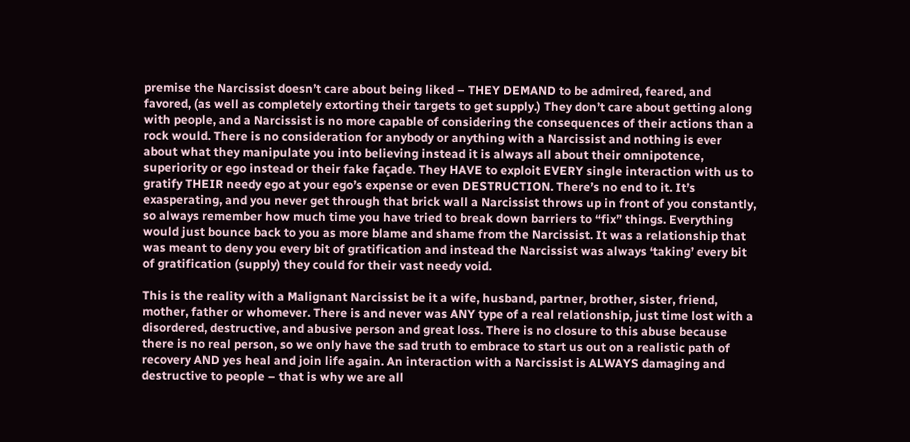premise the Narcissist doesn’t care about being liked – THEY DEMAND to be admired, feared, and favored, (as well as completely extorting their targets to get supply.) They don’t care about getting along with people, and a Narcissist is no more capable of considering the consequences of their actions than a rock would. There is no consideration for anybody or anything with a Narcissist and nothing is ever about what they manipulate you into believing instead it is always all about their omnipotence, superiority or ego instead or their fake façade. They HAVE to exploit EVERY single interaction with us to gratify THEIR needy ego at your ego’s expense or even DESTRUCTION. There’s no end to it. It’s exasperating, and you never get through that brick wall a Narcissist throws up in front of you constantly, so always remember how much time you have tried to break down barriers to “fix” things. Everything would just bounce back to you as more blame and shame from the Narcissist. It was a relationship that was meant to deny you every bit of gratification and instead the Narcissist was always ‘taking’ every bit of gratification (supply) they could for their vast needy void.

This is the reality with a Malignant Narcissist be it a wife, husband, partner, brother, sister, friend, mother, father or whomever. There is and never was ANY type of a real relationship, just time lost with a disordered, destructive, and abusive person and great loss. There is no closure to this abuse because there is no real person, so we only have the sad truth to embrace to start us out on a realistic path of recovery AND yes heal and join life again. An interaction with a Narcissist is ALWAYS damaging and destructive to people – that is why we are all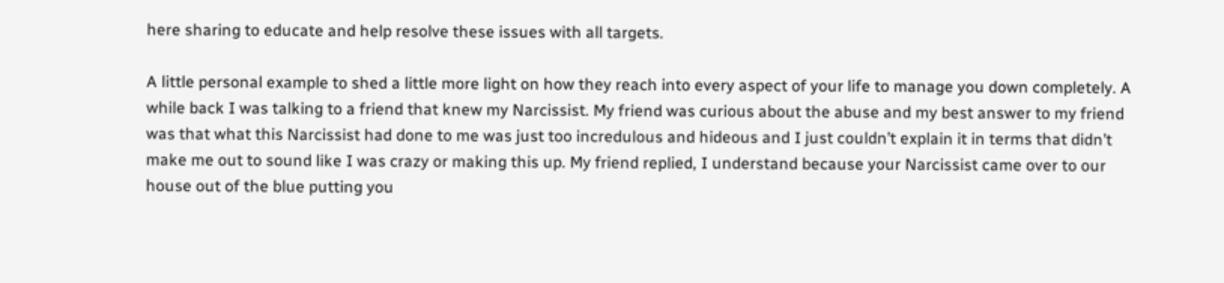here sharing to educate and help resolve these issues with all targets.

A little personal example to shed a little more light on how they reach into every aspect of your life to manage you down completely. A while back I was talking to a friend that knew my Narcissist. My friend was curious about the abuse and my best answer to my friend was that what this Narcissist had done to me was just too incredulous and hideous and I just couldn’t explain it in terms that didn’t make me out to sound like I was crazy or making this up. My friend replied, I understand because your Narcissist came over to our house out of the blue putting you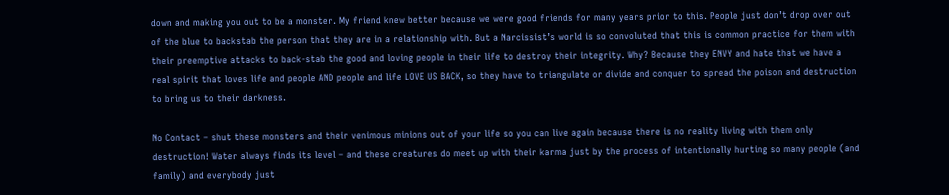down and making you out to be a monster. My friend knew better because we were good friends for many years prior to this. People just don’t drop over out of the blue to backstab the person that they are in a relationship with. But a Narcissist’s world is so convoluted that this is common practice for them with their preemptive attacks to back-stab the good and loving people in their life to destroy their integrity. Why? Because they ENVY and hate that we have a real spirit that loves life and people AND people and life LOVE US BACK, so they have to triangulate or divide and conquer to spread the poison and destruction to bring us to their darkness.

No Contact – shut these monsters and their venimous minions out of your life so you can live again because there is no reality living with them only destruction! Water always finds its level – and these creatures do meet up with their karma just by the process of intentionally hurting so many people (and family) and everybody just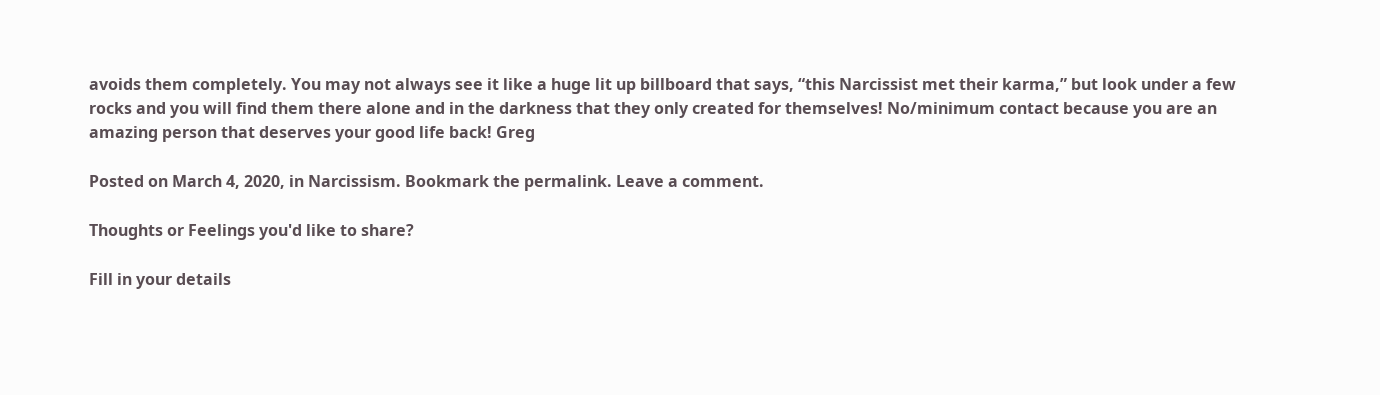avoids them completely. You may not always see it like a huge lit up billboard that says, “this Narcissist met their karma,” but look under a few rocks and you will find them there alone and in the darkness that they only created for themselves! No/minimum contact because you are an amazing person that deserves your good life back! Greg

Posted on March 4, 2020, in Narcissism. Bookmark the permalink. Leave a comment.

Thoughts or Feelings you'd like to share?

Fill in your details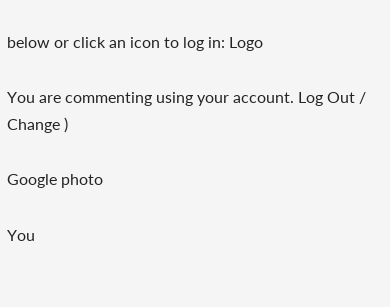below or click an icon to log in: Logo

You are commenting using your account. Log Out /  Change )

Google photo

You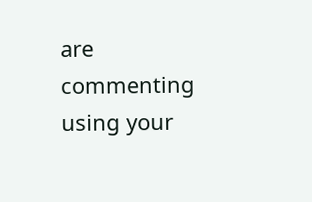are commenting using your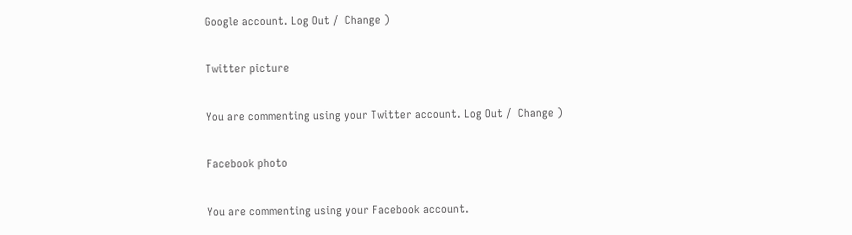Google account. Log Out /  Change )

Twitter picture

You are commenting using your Twitter account. Log Out /  Change )

Facebook photo

You are commenting using your Facebook account.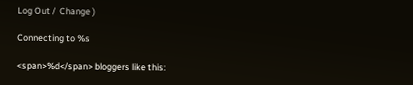Log Out /  Change )

Connecting to %s

<span>%d</span> bloggers like this: